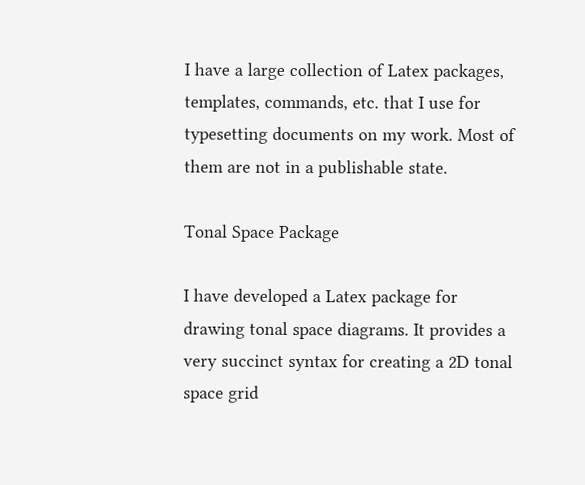I have a large collection of Latex packages, templates, commands, etc. that I use for typesetting documents on my work. Most of them are not in a publishable state.

Tonal Space Package

I have developed a Latex package for drawing tonal space diagrams. It provides a very succinct syntax for creating a 2D tonal space grid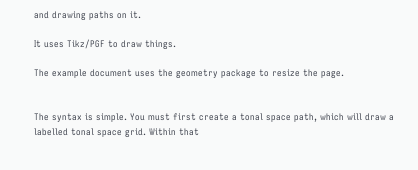and drawing paths on it.

It uses Tikz/PGF to draw things.

The example document uses the geometry package to resize the page.


The syntax is simple. You must first create a tonal space path, which will draw a labelled tonal space grid. Within that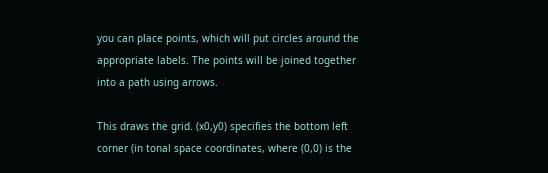you can place points, which will put circles around the appropriate labels. The points will be joined together into a path using arrows.

This draws the grid. (x0,y0) specifies the bottom left corner (in tonal space coordinates, where (0,0) is the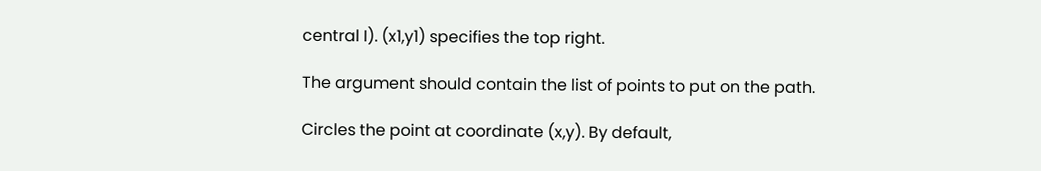central I). (x1,y1) specifies the top right.

The argument should contain the list of points to put on the path.

Circles the point at coordinate (x,y). By default,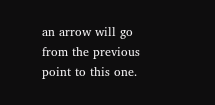an arrow will go from the previous point to this one.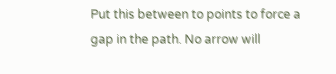Put this between to points to force a gap in the path. No arrow will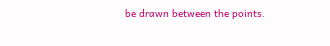be drawn between the points.